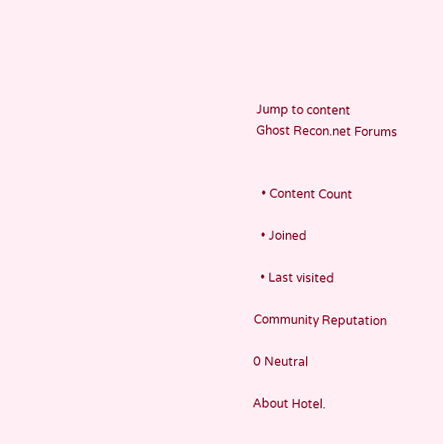Jump to content
Ghost Recon.net Forums


  • Content Count

  • Joined

  • Last visited

Community Reputation

0 Neutral

About Hotel.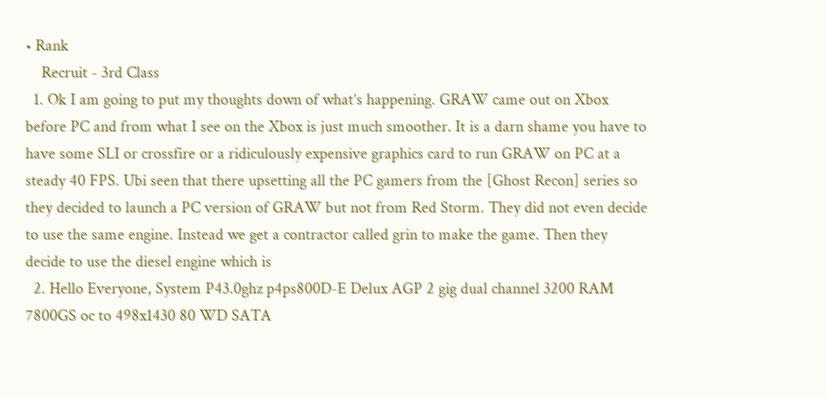• Rank
    Recruit - 3rd Class
  1. Ok I am going to put my thoughts down of what’s happening. GRAW came out on Xbox before PC and from what I see on the Xbox is just much smoother. It is a darn shame you have to have some SLI or crossfire or a ridiculously expensive graphics card to run GRAW on PC at a steady 40 FPS. Ubi seen that there upsetting all the PC gamers from the [Ghost Recon] series so they decided to launch a PC version of GRAW but not from Red Storm. They did not even decide to use the same engine. Instead we get a contractor called grin to make the game. Then they decide to use the diesel engine which is
  2. Hello Everyone, System P43.0ghz p4ps800D-E Delux AGP 2 gig dual channel 3200 RAM 7800GS oc to 498x1430 80 WD SATA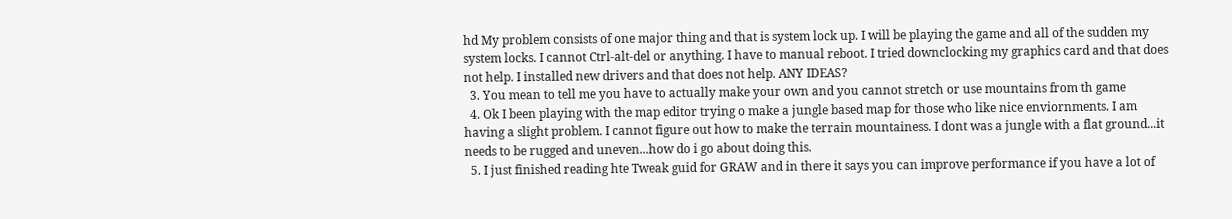hd My problem consists of one major thing and that is system lock up. I will be playing the game and all of the sudden my system locks. I cannot Ctrl-alt-del or anything. I have to manual reboot. I tried downclocking my graphics card and that does not help. I installed new drivers and that does not help. ANY IDEAS?
  3. You mean to tell me you have to actually make your own and you cannot stretch or use mountains from th game
  4. Ok I been playing with the map editor trying o make a jungle based map for those who like nice enviornments. I am having a slight problem. I cannot figure out how to make the terrain mountainess. I dont was a jungle with a flat ground...it needs to be rugged and uneven...how do i go about doing this.
  5. I just finished reading hte Tweak guid for GRAW and in there it says you can improve performance if you have a lot of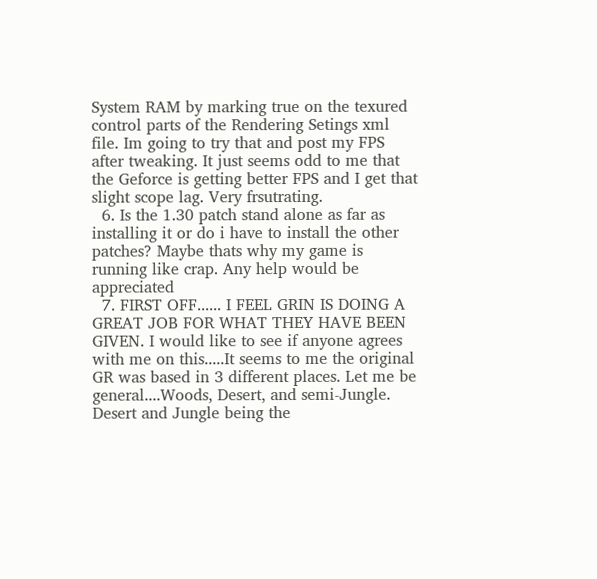System RAM by marking true on the texured control parts of the Rendering Setings xml file. Im going to try that and post my FPS after tweaking. It just seems odd to me that the Geforce is getting better FPS and I get that slight scope lag. Very frsutrating.
  6. Is the 1.30 patch stand alone as far as installing it or do i have to install the other patches? Maybe thats why my game is running like crap. Any help would be appreciated
  7. FIRST OFF...... I FEEL GRIN IS DOING A GREAT JOB FOR WHAT THEY HAVE BEEN GIVEN. I would like to see if anyone agrees with me on this.....It seems to me the original GR was based in 3 different places. Let me be general....Woods, Desert, and semi-Jungle. Desert and Jungle being the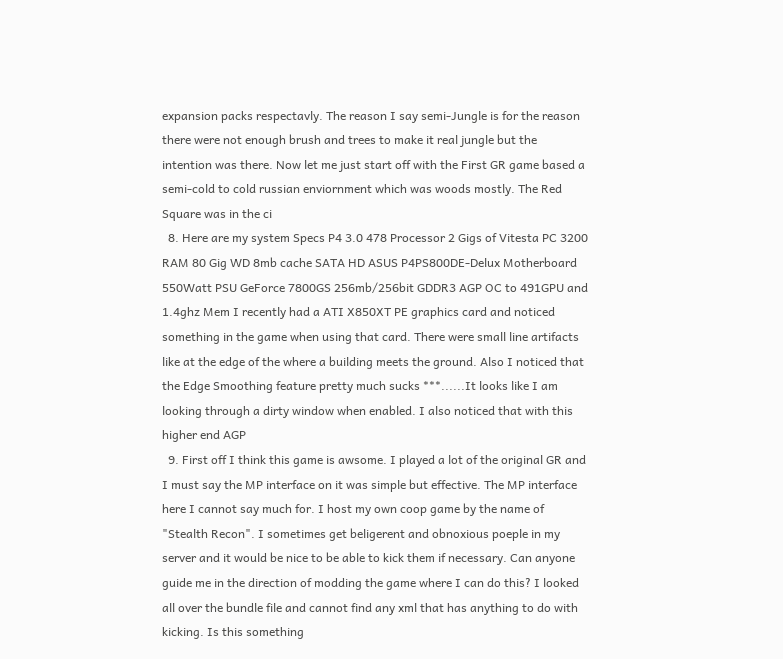expansion packs respectavly. The reason I say semi-Jungle is for the reason there were not enough brush and trees to make it real jungle but the intention was there. Now let me just start off with the First GR game based a semi-cold to cold russian enviornment which was woods mostly. The Red Square was in the ci
  8. Here are my system Specs P4 3.0 478 Processor 2 Gigs of Vitesta PC 3200 RAM 80 Gig WD 8mb cache SATA HD ASUS P4PS800DE-Delux Motherboard 550Watt PSU GeForce 7800GS 256mb/256bit GDDR3 AGP OC to 491GPU and 1.4ghz Mem I recently had a ATI X850XT PE graphics card and noticed something in the game when using that card. There were small line artifacts like at the edge of the where a building meets the ground. Also I noticed that the Edge Smoothing feature pretty much sucks ***......It looks like I am looking through a dirty window when enabled. I also noticed that with this higher end AGP
  9. First off I think this game is awsome. I played a lot of the original GR and I must say the MP interface on it was simple but effective. The MP interface here I cannot say much for. I host my own coop game by the name of "Stealth Recon". I sometimes get beligerent and obnoxious poeple in my server and it would be nice to be able to kick them if necessary. Can anyone guide me in the direction of modding the game where I can do this? I looked all over the bundle file and cannot find any xml that has anything to do with kicking. Is this something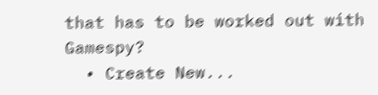that has to be worked out with Gamespy?
  • Create New...